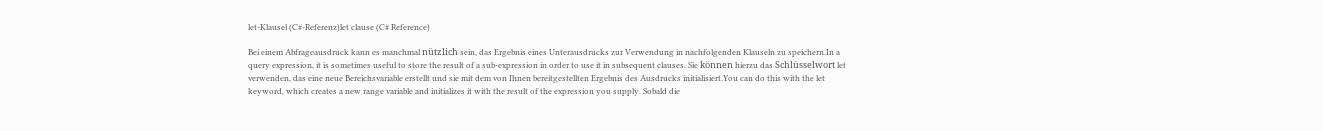let-Klausel (C#-Referenz)let clause (C# Reference)

Bei einem Abfrageausdruck kann es manchmal nützlich sein, das Ergebnis eines Unterausdrucks zur Verwendung in nachfolgenden Klauseln zu speichern.In a query expression, it is sometimes useful to store the result of a sub-expression in order to use it in subsequent clauses. Sie können hierzu das Schlüsselwort let verwenden, das eine neue Bereichsvariable erstellt und sie mit dem von Ihnen bereitgestellten Ergebnis des Ausdrucks initialisiert.You can do this with the let keyword, which creates a new range variable and initializes it with the result of the expression you supply. Sobald die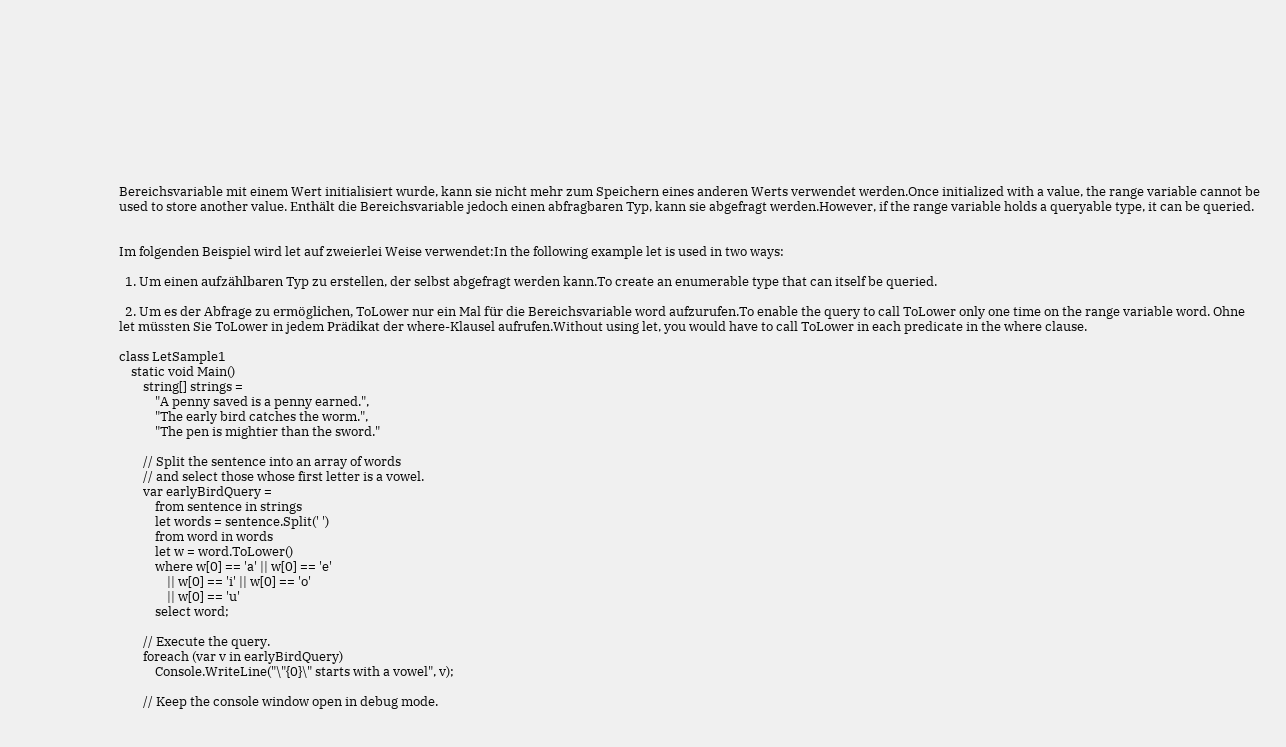Bereichsvariable mit einem Wert initialisiert wurde, kann sie nicht mehr zum Speichern eines anderen Werts verwendet werden.Once initialized with a value, the range variable cannot be used to store another value. Enthält die Bereichsvariable jedoch einen abfragbaren Typ, kann sie abgefragt werden.However, if the range variable holds a queryable type, it can be queried.


Im folgenden Beispiel wird let auf zweierlei Weise verwendet:In the following example let is used in two ways:

  1. Um einen aufzählbaren Typ zu erstellen, der selbst abgefragt werden kann.To create an enumerable type that can itself be queried.

  2. Um es der Abfrage zu ermöglichen, ToLower nur ein Mal für die Bereichsvariable word aufzurufen.To enable the query to call ToLower only one time on the range variable word. Ohne let müssten Sie ToLower in jedem Prädikat der where-Klausel aufrufen.Without using let, you would have to call ToLower in each predicate in the where clause.

class LetSample1
    static void Main()
        string[] strings =
            "A penny saved is a penny earned.",
            "The early bird catches the worm.",
            "The pen is mightier than the sword."

        // Split the sentence into an array of words
        // and select those whose first letter is a vowel.
        var earlyBirdQuery =
            from sentence in strings
            let words = sentence.Split(' ')
            from word in words
            let w = word.ToLower()
            where w[0] == 'a' || w[0] == 'e'
                || w[0] == 'i' || w[0] == 'o'
                || w[0] == 'u'
            select word;

        // Execute the query.
        foreach (var v in earlyBirdQuery)
            Console.WriteLine("\"{0}\" starts with a vowel", v);

        // Keep the console window open in debug mode.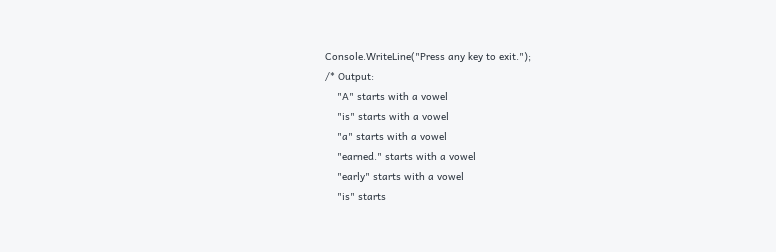Console.WriteLine("Press any key to exit.");
/* Output:
    "A" starts with a vowel
    "is" starts with a vowel
    "a" starts with a vowel
    "earned." starts with a vowel
    "early" starts with a vowel
    "is" starts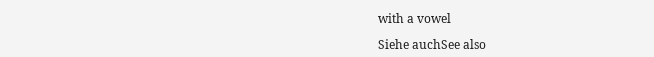with a vowel

Siehe auchSee also